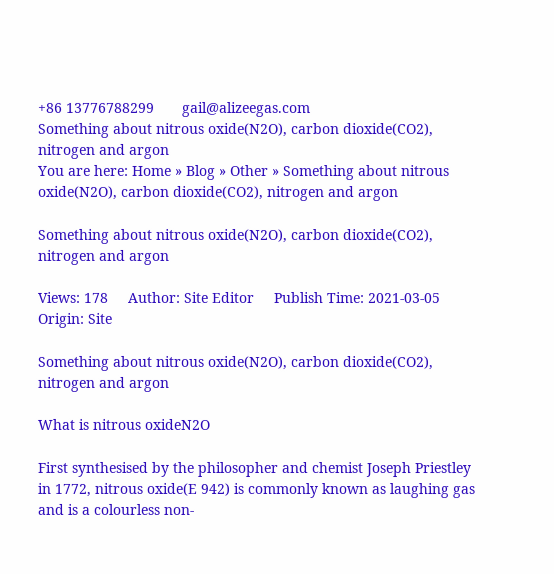+86 13776788299       gail@alizeegas.com
Something about nitrous oxide(N2O), carbon dioxide(CO2), nitrogen and argon
You are here: Home » Blog » Other » Something about nitrous oxide(N2O), carbon dioxide(CO2), nitrogen and argon

Something about nitrous oxide(N2O), carbon dioxide(CO2), nitrogen and argon

Views: 178     Author: Site Editor     Publish Time: 2021-03-05      Origin: Site

Something about nitrous oxide(N2O), carbon dioxide(CO2), nitrogen and argon

What is nitrous oxideN2O

First synthesised by the philosopher and chemist Joseph Priestley in 1772, nitrous oxide(E 942) is commonly known as laughing gas and is a colourless non-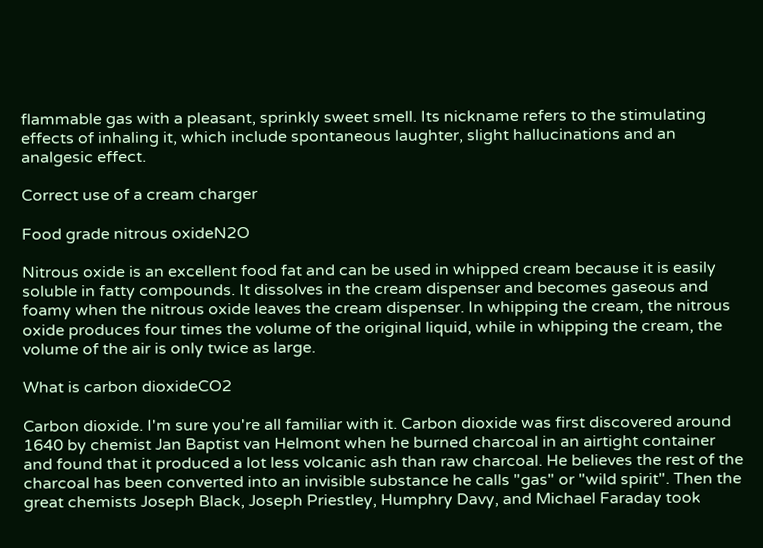flammable gas with a pleasant, sprinkly sweet smell. Its nickname refers to the stimulating effects of inhaling it, which include spontaneous laughter, slight hallucinations and an analgesic effect.

Correct use of a cream charger

Food grade nitrous oxideN2O

Nitrous oxide is an excellent food fat and can be used in whipped cream because it is easily soluble in fatty compounds. It dissolves in the cream dispenser and becomes gaseous and foamy when the nitrous oxide leaves the cream dispenser. In whipping the cream, the nitrous oxide produces four times the volume of the original liquid, while in whipping the cream, the volume of the air is only twice as large.

What is carbon dioxideCO2

Carbon dioxide. I'm sure you're all familiar with it. Carbon dioxide was first discovered around 1640 by chemist Jan Baptist van Helmont when he burned charcoal in an airtight container and found that it produced a lot less volcanic ash than raw charcoal. He believes the rest of the charcoal has been converted into an invisible substance he calls "gas" or "wild spirit". Then the great chemists Joseph Black, Joseph Priestley, Humphry Davy, and Michael Faraday took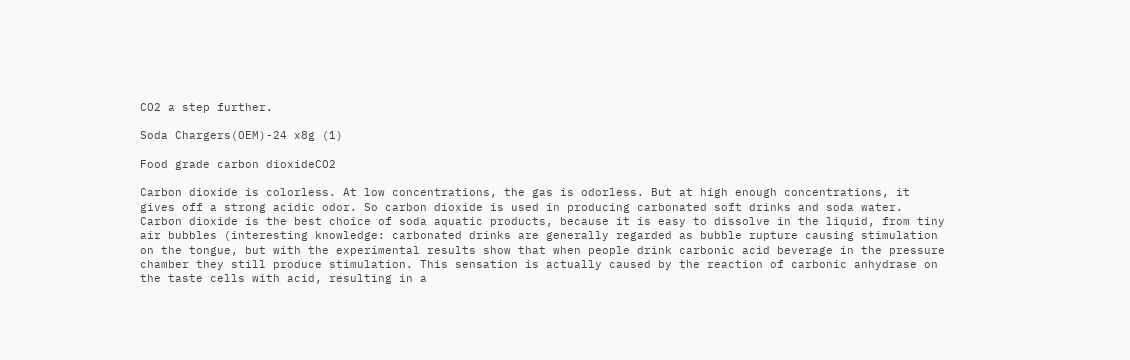CO2 a step further.

Soda Chargers(OEM)-24 x8g (1)

Food grade carbon dioxideCO2

Carbon dioxide is colorless. At low concentrations, the gas is odorless. But at high enough concentrations, it gives off a strong acidic odor. So carbon dioxide is used in producing carbonated soft drinks and soda water. Carbon dioxide is the best choice of soda aquatic products, because it is easy to dissolve in the liquid, from tiny air bubbles (interesting knowledge: carbonated drinks are generally regarded as bubble rupture causing stimulation on the tongue, but with the experimental results show that when people drink carbonic acid beverage in the pressure chamber they still produce stimulation. This sensation is actually caused by the reaction of carbonic anhydrase on the taste cells with acid, resulting in a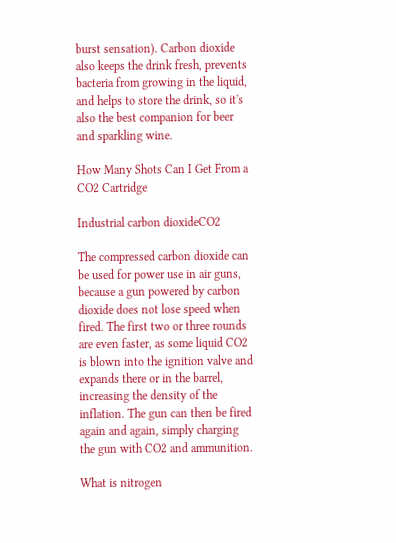burst sensation). Carbon dioxide also keeps the drink fresh, prevents bacteria from growing in the liquid, and helps to store the drink, so it's also the best companion for beer and sparkling wine.

How Many Shots Can I Get From a CO2 Cartridge

Industrial carbon dioxideCO2

The compressed carbon dioxide can be used for power use in air guns, because a gun powered by carbon dioxide does not lose speed when fired. The first two or three rounds are even faster, as some liquid CO2 is blown into the ignition valve and expands there or in the barrel, increasing the density of the inflation. The gun can then be fired again and again, simply charging the gun with CO2 and ammunition.

What is nitrogen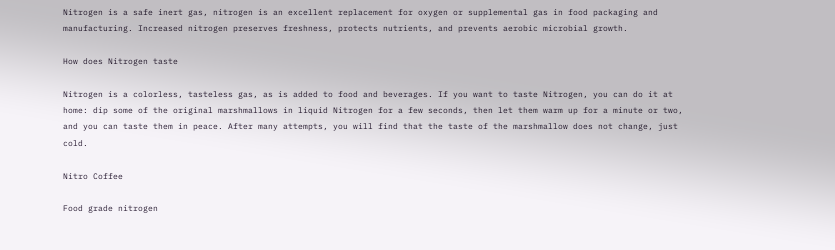Nitrogen is a safe inert gas, nitrogen is an excellent replacement for oxygen or supplemental gas in food packaging and manufacturing. Increased nitrogen preserves freshness, protects nutrients, and prevents aerobic microbial growth.

How does Nitrogen taste

Nitrogen is a colorless, tasteless gas, as is added to food and beverages. If you want to taste Nitrogen, you can do it at home: dip some of the original marshmallows in liquid Nitrogen for a few seconds, then let them warm up for a minute or two, and you can taste them in peace. After many attempts, you will find that the taste of the marshmallow does not change, just cold.

Nitro Coffee

Food grade nitrogen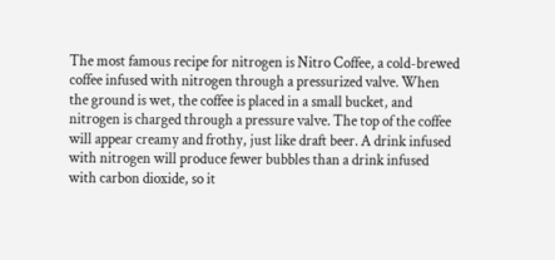The most famous recipe for nitrogen is Nitro Coffee, a cold-brewed coffee infused with nitrogen through a pressurized valve. When the ground is wet, the coffee is placed in a small bucket, and nitrogen is charged through a pressure valve. The top of the coffee will appear creamy and frothy, just like draft beer. A drink infused with nitrogen will produce fewer bubbles than a drink infused with carbon dioxide, so it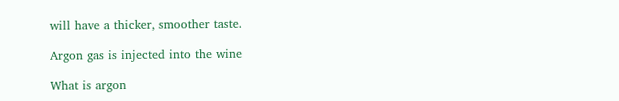will have a thicker, smoother taste.

Argon gas is injected into the wine

What is argon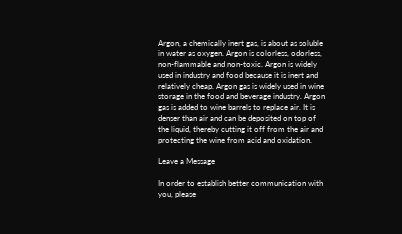Argon, a chemically inert gas, is about as soluble in water as oxygen. Argon is colorless, odorless, non-flammable and non-toxic. Argon is widely used in industry and food because it is inert and relatively cheap. Argon gas is widely used in wine storage in the food and beverage industry. Argon gas is added to wine barrels to replace air. It is denser than air and can be deposited on top of the liquid, thereby cutting it off from the air and protecting the wine from acid and oxidation.

Leave a Message

In order to establish better communication with you, please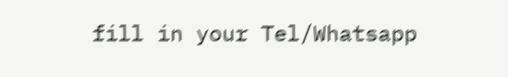fill in your Tel/Whatsapp